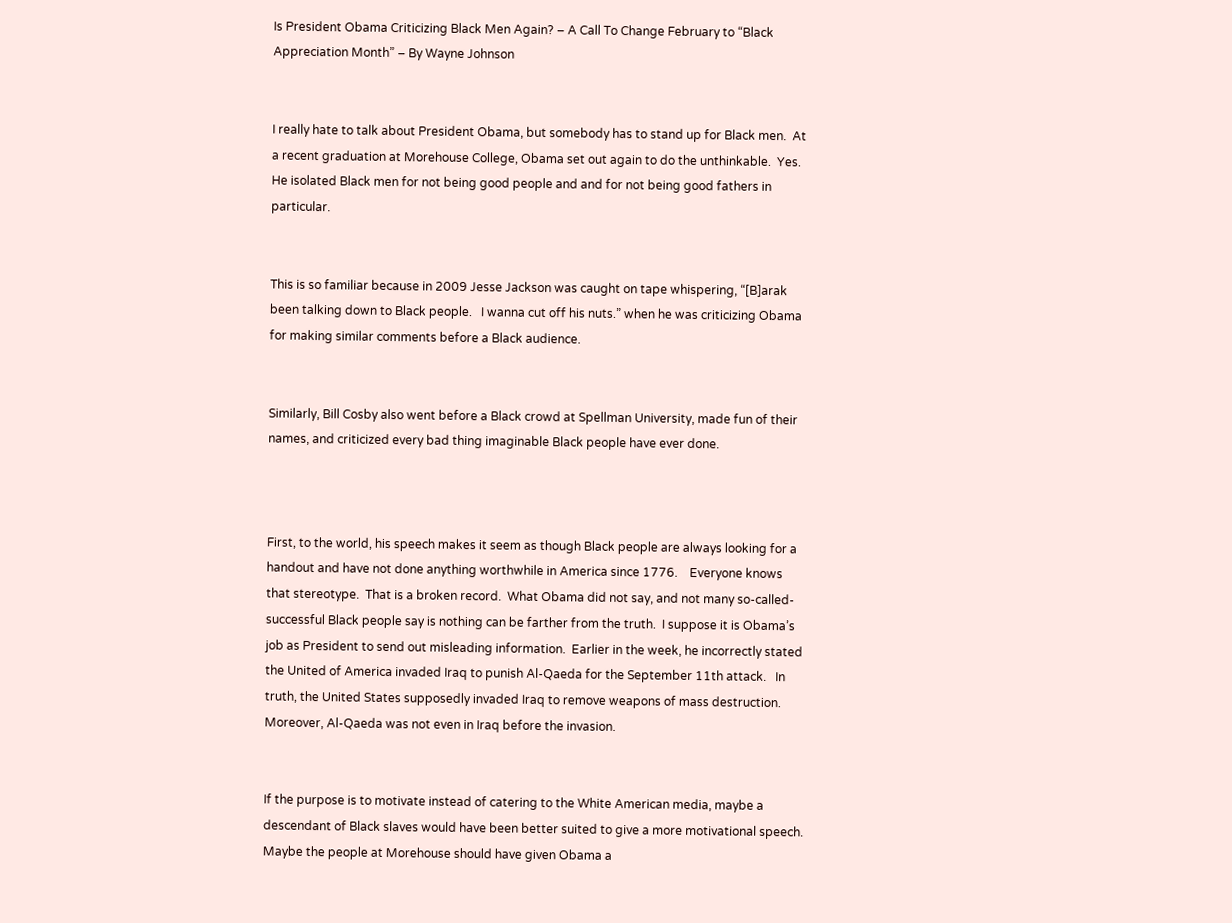Is President Obama Criticizing Black Men Again? – A Call To Change February to “Black Appreciation Month” – By Wayne Johnson


I really hate to talk about President Obama, but somebody has to stand up for Black men.  At a recent graduation at Morehouse College, Obama set out again to do the unthinkable.  Yes.  He isolated Black men for not being good people and and for not being good fathers in particular.


This is so familiar because in 2009 Jesse Jackson was caught on tape whispering, “[B]arak been talking down to Black people.   I wanna cut off his nuts.” when he was criticizing Obama for making similar comments before a Black audience.


Similarly, Bill Cosby also went before a Black crowd at Spellman University, made fun of their names, and criticized every bad thing imaginable Black people have ever done.



First, to the world, his speech makes it seem as though Black people are always looking for a handout and have not done anything worthwhile in America since 1776.    Everyone knows that stereotype.  That is a broken record.  What Obama did not say, and not many so-called- successful Black people say is nothing can be farther from the truth.  I suppose it is Obama’s job as President to send out misleading information.  Earlier in the week, he incorrectly stated the United of America invaded Iraq to punish Al-Qaeda for the September 11th attack.   In truth, the United States supposedly invaded Iraq to remove weapons of mass destruction.  Moreover, Al-Qaeda was not even in Iraq before the invasion.


If the purpose is to motivate instead of catering to the White American media, maybe a descendant of Black slaves would have been better suited to give a more motivational speech.  Maybe the people at Morehouse should have given Obama a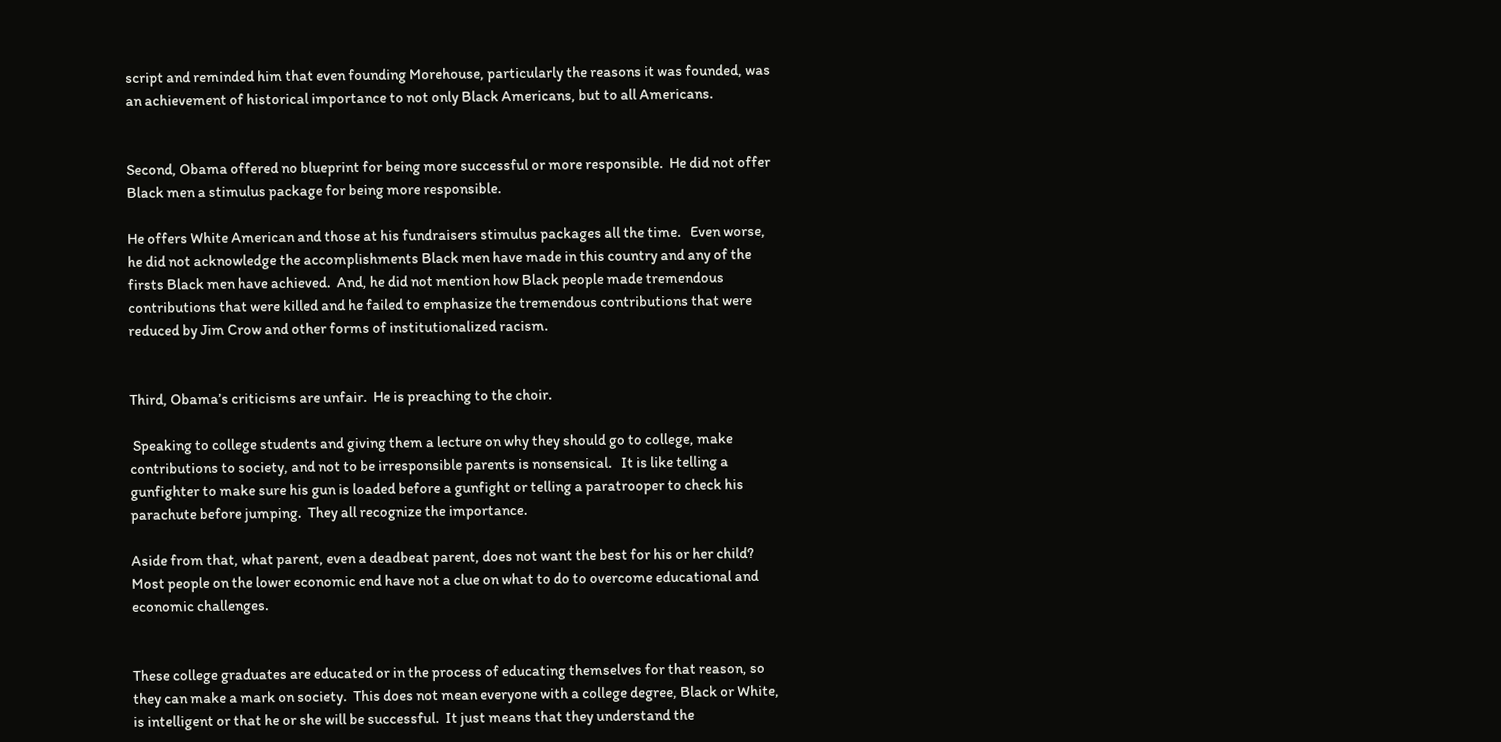script and reminded him that even founding Morehouse, particularly the reasons it was founded, was an achievement of historical importance to not only Black Americans, but to all Americans.


Second, Obama offered no blueprint for being more successful or more responsible.  He did not offer Black men a stimulus package for being more responsible.

He offers White American and those at his fundraisers stimulus packages all the time.   Even worse, he did not acknowledge the accomplishments Black men have made in this country and any of the firsts Black men have achieved.  And, he did not mention how Black people made tremendous contributions that were killed and he failed to emphasize the tremendous contributions that were reduced by Jim Crow and other forms of institutionalized racism.


Third, Obama’s criticisms are unfair.  He is preaching to the choir.

 Speaking to college students and giving them a lecture on why they should go to college, make contributions to society, and not to be irresponsible parents is nonsensical.   It is like telling a gunfighter to make sure his gun is loaded before a gunfight or telling a paratrooper to check his parachute before jumping.  They all recognize the importance.

Aside from that, what parent, even a deadbeat parent, does not want the best for his or her child?  Most people on the lower economic end have not a clue on what to do to overcome educational and economic challenges.


These college graduates are educated or in the process of educating themselves for that reason, so they can make a mark on society.  This does not mean everyone with a college degree, Black or White, is intelligent or that he or she will be successful.  It just means that they understand the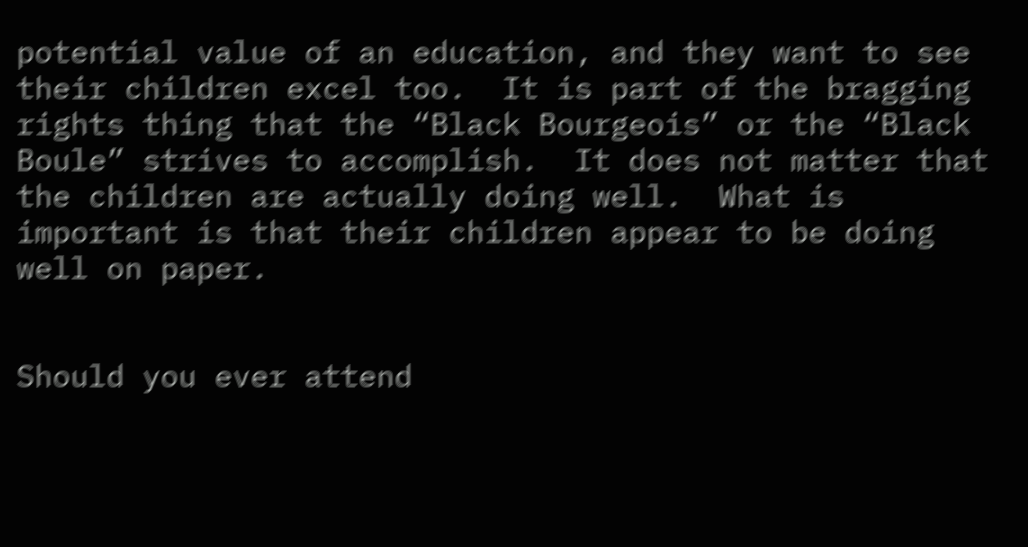potential value of an education, and they want to see their children excel too.  It is part of the bragging rights thing that the “Black Bourgeois” or the “Black Boule” strives to accomplish.  It does not matter that the children are actually doing well.  What is important is that their children appear to be doing well on paper.


Should you ever attend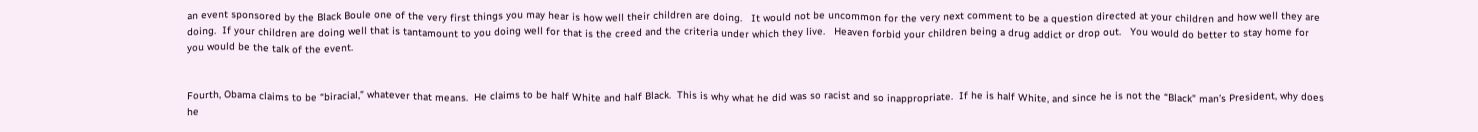an event sponsored by the Black Boule one of the very first things you may hear is how well their children are doing.   It would not be uncommon for the very next comment to be a question directed at your children and how well they are doing.  If your children are doing well that is tantamount to you doing well for that is the creed and the criteria under which they live.   Heaven forbid your children being a drug addict or drop out.   You would do better to stay home for you would be the talk of the event.


Fourth, Obama claims to be “biracial,” whatever that means.  He claims to be half White and half Black.  This is why what he did was so racist and so inappropriate.  If he is half White, and since he is not the “Black” man’s President, why does he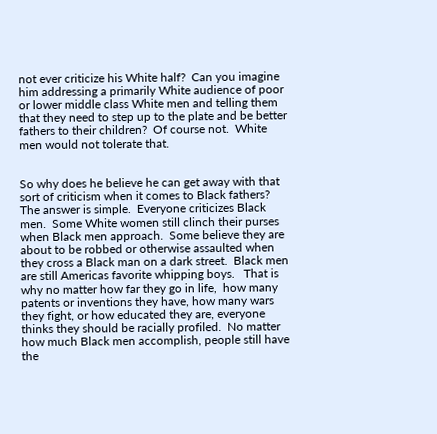not ever criticize his White half?  Can you imagine him addressing a primarily White audience of poor or lower middle class White men and telling them that they need to step up to the plate and be better fathers to their children?  Of course not.  White men would not tolerate that.


So why does he believe he can get away with that sort of criticism when it comes to Black fathers?   The answer is simple.  Everyone criticizes Black men.  Some White women still clinch their purses when Black men approach.  Some believe they are about to be robbed or otherwise assaulted when they cross a Black man on a dark street.  Black men are still Americas favorite whipping boys.   That is why no matter how far they go in life,  how many patents or inventions they have, how many wars they fight, or how educated they are, everyone thinks they should be racially profiled.  No matter how much Black men accomplish, people still have the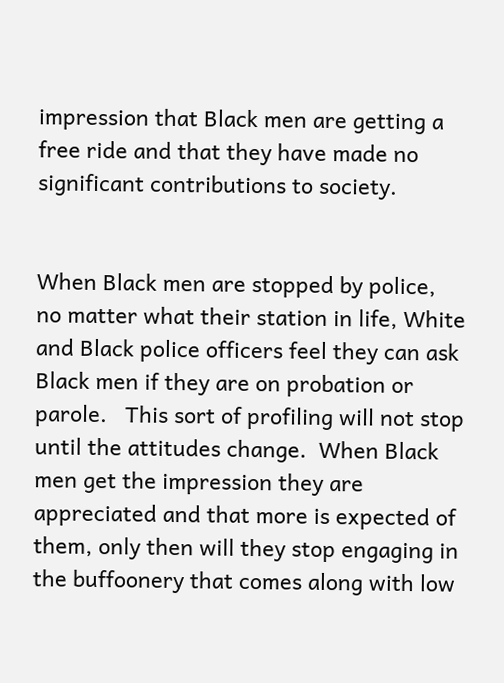impression that Black men are getting a free ride and that they have made no significant contributions to society.


When Black men are stopped by police, no matter what their station in life, White and Black police officers feel they can ask Black men if they are on probation or parole.   This sort of profiling will not stop until the attitudes change.  When Black men get the impression they are appreciated and that more is expected of them, only then will they stop engaging in the buffoonery that comes along with low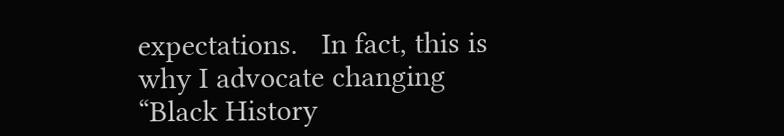expectations.   In fact, this is why I advocate changing “Black History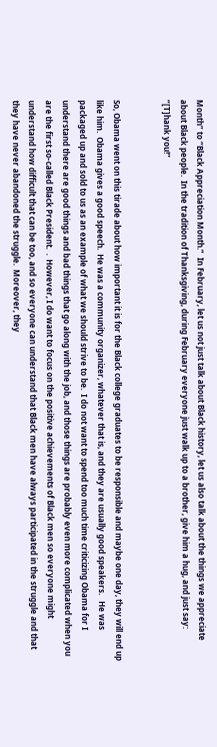Month” to “Black Appreciation Month.”  In February, let us not just talk about Black history, let us also talk about the things we appreciate about Black people.  In the tradition of Thanksgiving, during February everyone just walk up to a brother, give him a hug, and just say: “[T]hank you!”


So, Obama went on this tirade about how important it is for the Black college graduates to be responsible and maybe one day, they will end up like him.  Obama gives a good speech.  He was a community organizer, whatever that is, and they are usually good speakers.   He was packaged up and sold to us as an example of what we should strive to be.  I do not want to spend too much time criticizing Obama for I understand there are good things and bad things that go along with the job, and those things are probably even more complicated when you are the first so-called Black President.  .  However, I do want to focus on the positive achievements of Black men so everyone might understand how difficult that can be too, and so everyone can understand that Black men have always participated in the struggle and that they have never abandoned the struggle.  Moreover, they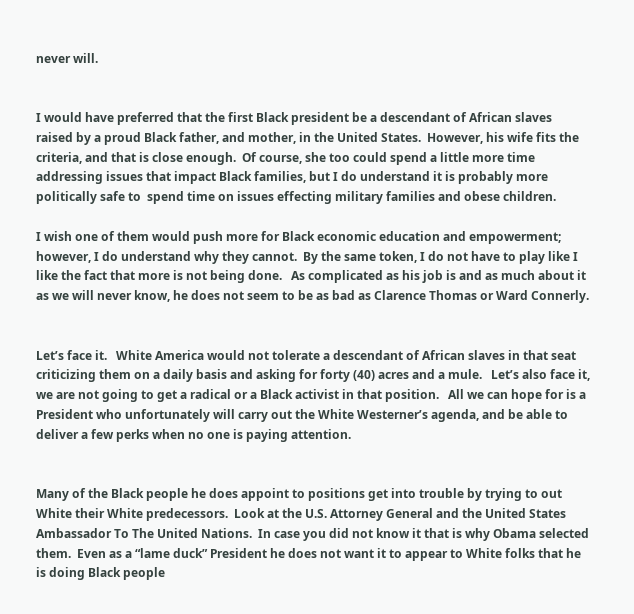never will.


I would have preferred that the first Black president be a descendant of African slaves raised by a proud Black father, and mother, in the United States.  However, his wife fits the criteria, and that is close enough.  Of course, she too could spend a little more time addressing issues that impact Black families, but I do understand it is probably more politically safe to  spend time on issues effecting military families and obese children.

I wish one of them would push more for Black economic education and empowerment; however, I do understand why they cannot.  By the same token, I do not have to play like I like the fact that more is not being done.   As complicated as his job is and as much about it as we will never know, he does not seem to be as bad as Clarence Thomas or Ward Connerly.


Let’s face it.   White America would not tolerate a descendant of African slaves in that seat criticizing them on a daily basis and asking for forty (40) acres and a mule.   Let’s also face it, we are not going to get a radical or a Black activist in that position.   All we can hope for is a President who unfortunately will carry out the White Westerner’s agenda, and be able to deliver a few perks when no one is paying attention.


Many of the Black people he does appoint to positions get into trouble by trying to out White their White predecessors.  Look at the U.S. Attorney General and the United States Ambassador To The United Nations.  In case you did not know it that is why Obama selected them.  Even as a “lame duck” President he does not want it to appear to White folks that he is doing Black people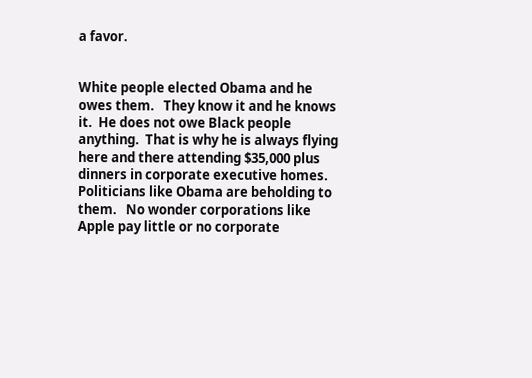a favor.


White people elected Obama and he owes them.   They know it and he knows it.  He does not owe Black people anything.  That is why he is always flying here and there attending $35,000 plus dinners in corporate executive homes.  Politicians like Obama are beholding to them.   No wonder corporations like Apple pay little or no corporate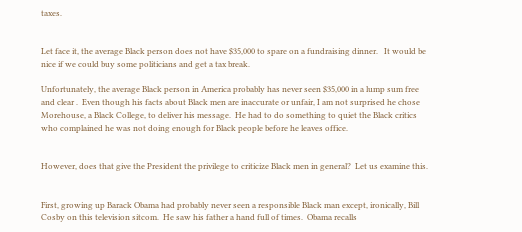taxes.


Let face it, the average Black person does not have $35,000 to spare on a fundraising dinner.   It would be nice if we could buy some politicians and get a tax break.

Unfortunately, the average Black person in America probably has never seen $35,000 in a lump sum free and clear .  Even though his facts about Black men are inaccurate or unfair, I am not surprised he chose Morehouse, a Black College, to deliver his message.  He had to do something to quiet the Black critics who complained he was not doing enough for Black people before he leaves office.


However, does that give the President the privilege to criticize Black men in general?  Let us examine this.


First, growing up Barack Obama had probably never seen a responsible Black man except, ironically, Bill Cosby on this television sitcom.  He saw his father a hand full of times.  Obama recalls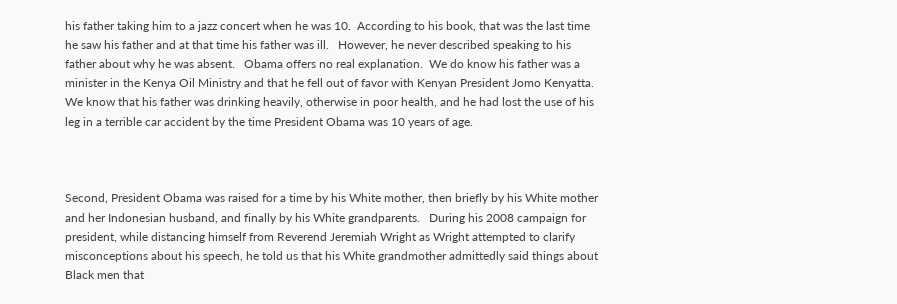his father taking him to a jazz concert when he was 10.  According to his book, that was the last time he saw his father and at that time his father was ill.   However, he never described speaking to his father about why he was absent.   Obama offers no real explanation.  We do know his father was a minister in the Kenya Oil Ministry and that he fell out of favor with Kenyan President Jomo Kenyatta.  We know that his father was drinking heavily, otherwise in poor health, and he had lost the use of his leg in a terrible car accident by the time President Obama was 10 years of age.



Second, President Obama was raised for a time by his White mother, then briefly by his White mother and her Indonesian husband, and finally by his White grandparents.   During his 2008 campaign for president, while distancing himself from Reverend Jeremiah Wright as Wright attempted to clarify misconceptions about his speech, he told us that his White grandmother admittedly said things about Black men that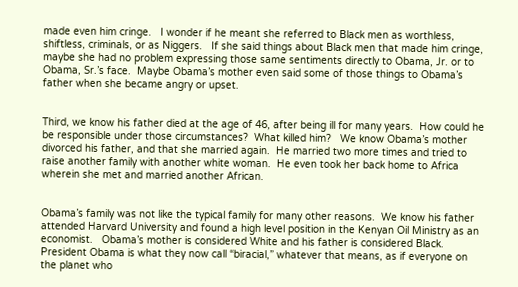made even him cringe.   I wonder if he meant she referred to Black men as worthless, shiftless, criminals, or as Niggers.   If she said things about Black men that made him cringe, maybe she had no problem expressing those same sentiments directly to Obama, Jr. or to Obama, Sr.’s face.  Maybe Obama’s mother even said some of those things to Obama’s father when she became angry or upset.


Third, we know his father died at the age of 46, after being ill for many years.  How could he be responsible under those circumstances?  What killed him?   We know Obama’s mother divorced his father, and that she married again.  He married two more times and tried to raise another family with another white woman.  He even took her back home to Africa wherein she met and married another African.


Obama’s family was not like the typical family for many other reasons.  We know his father attended Harvard University and found a high level position in the Kenyan Oil Ministry as an economist.   Obama’s mother is considered White and his father is considered Black.   President Obama is what they now call “biracial,” whatever that means, as if everyone on the planet who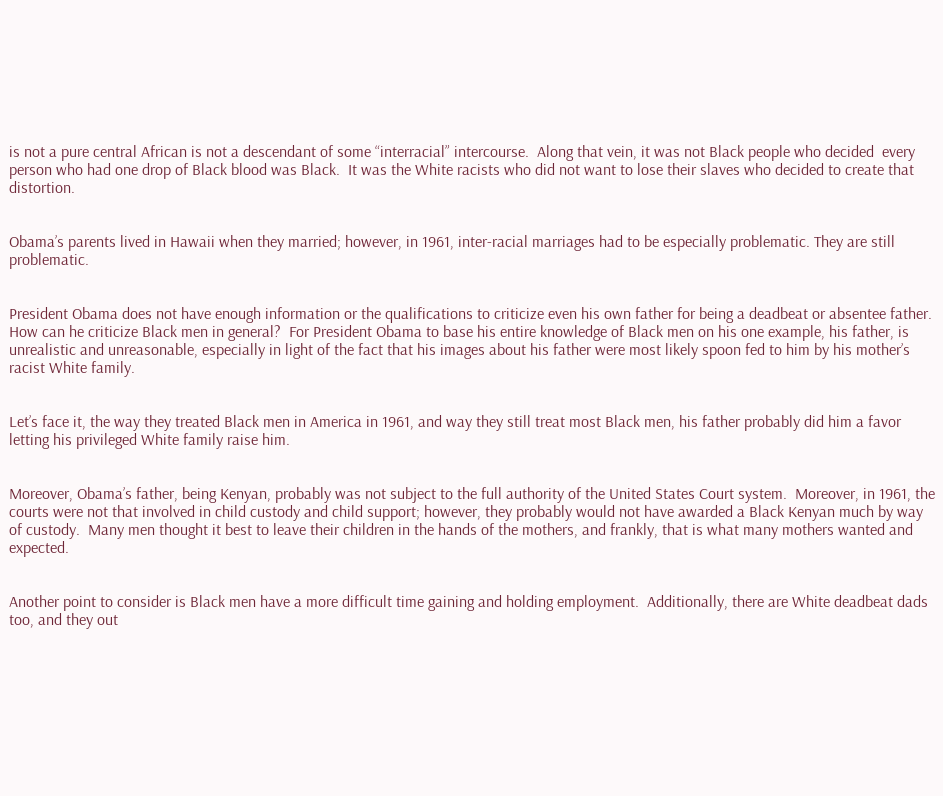is not a pure central African is not a descendant of some “interracial” intercourse.  Along that vein, it was not Black people who decided  every person who had one drop of Black blood was Black.  It was the White racists who did not want to lose their slaves who decided to create that distortion.


Obama’s parents lived in Hawaii when they married; however, in 1961, inter-racial marriages had to be especially problematic. They are still problematic.


President Obama does not have enough information or the qualifications to criticize even his own father for being a deadbeat or absentee father.  How can he criticize Black men in general?  For President Obama to base his entire knowledge of Black men on his one example, his father, is unrealistic and unreasonable, especially in light of the fact that his images about his father were most likely spoon fed to him by his mother’s racist White family.


Let’s face it, the way they treated Black men in America in 1961, and way they still treat most Black men, his father probably did him a favor letting his privileged White family raise him.


Moreover, Obama’s father, being Kenyan, probably was not subject to the full authority of the United States Court system.  Moreover, in 1961, the courts were not that involved in child custody and child support; however, they probably would not have awarded a Black Kenyan much by way of custody.  Many men thought it best to leave their children in the hands of the mothers, and frankly, that is what many mothers wanted and expected.


Another point to consider is Black men have a more difficult time gaining and holding employment.  Additionally, there are White deadbeat dads too, and they out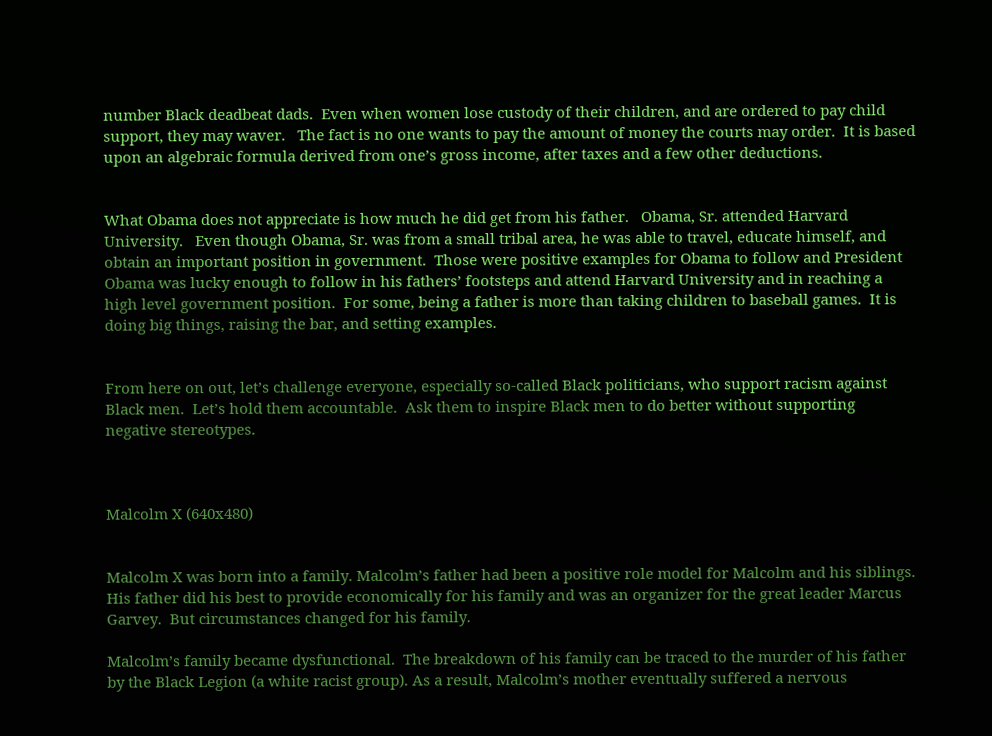number Black deadbeat dads.  Even when women lose custody of their children, and are ordered to pay child support, they may waver.   The fact is no one wants to pay the amount of money the courts may order.  It is based upon an algebraic formula derived from one’s gross income, after taxes and a few other deductions.


What Obama does not appreciate is how much he did get from his father.   Obama, Sr. attended Harvard University.   Even though Obama, Sr. was from a small tribal area, he was able to travel, educate himself, and obtain an important position in government.  Those were positive examples for Obama to follow and President Obama was lucky enough to follow in his fathers’ footsteps and attend Harvard University and in reaching a high level government position.  For some, being a father is more than taking children to baseball games.  It is doing big things, raising the bar, and setting examples.


From here on out, let’s challenge everyone, especially so-called Black politicians, who support racism against Black men.  Let’s hold them accountable.  Ask them to inspire Black men to do better without supporting negative stereotypes.



Malcolm X (640x480)


Malcolm X was born into a family. Malcolm’s father had been a positive role model for Malcolm and his siblings. His father did his best to provide economically for his family and was an organizer for the great leader Marcus Garvey.  But circumstances changed for his family.

Malcolm’s family became dysfunctional.  The breakdown of his family can be traced to the murder of his father by the Black Legion (a white racist group). As a result, Malcolm’s mother eventually suffered a nervous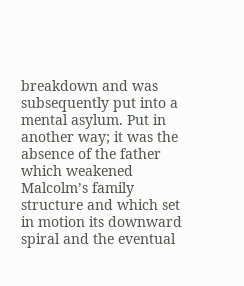breakdown and was subsequently put into a mental asylum. Put in another way; it was the absence of the father which weakened Malcolm’s family structure and which set in motion its downward spiral and the eventual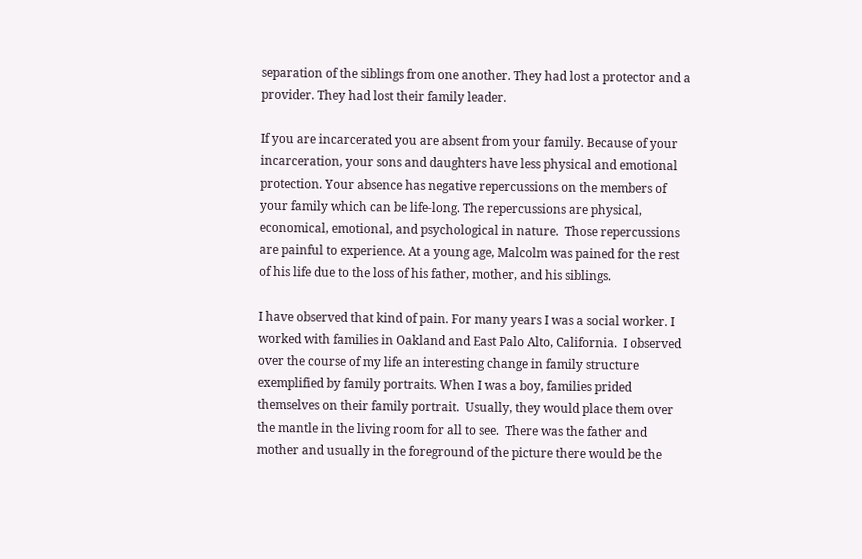separation of the siblings from one another. They had lost a protector and a provider. They had lost their family leader.

If you are incarcerated you are absent from your family. Because of your incarceration, your sons and daughters have less physical and emotional protection. Your absence has negative repercussions on the members of your family which can be life-long. The repercussions are physical, economical, emotional, and psychological in nature.  Those repercussions are painful to experience. At a young age, Malcolm was pained for the rest of his life due to the loss of his father, mother, and his siblings.

I have observed that kind of pain. For many years I was a social worker. I worked with families in Oakland and East Palo Alto, California.  I observed over the course of my life an interesting change in family structure exemplified by family portraits. When I was a boy, families prided themselves on their family portrait.  Usually, they would place them over the mantle in the living room for all to see.  There was the father and mother and usually in the foreground of the picture there would be the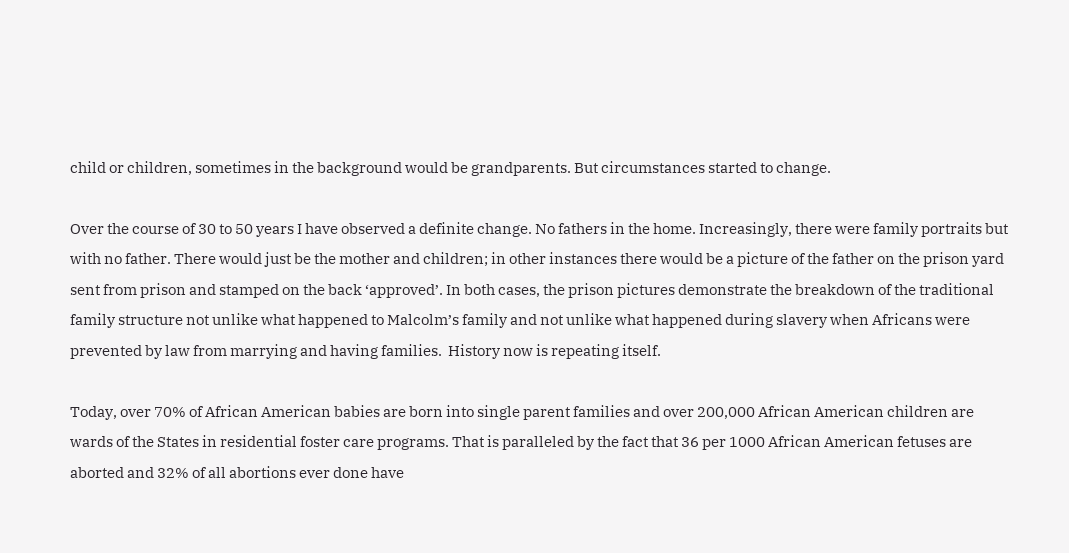child or children, sometimes in the background would be grandparents. But circumstances started to change.

Over the course of 30 to 50 years I have observed a definite change. No fathers in the home. Increasingly, there were family portraits but with no father. There would just be the mother and children; in other instances there would be a picture of the father on the prison yard sent from prison and stamped on the back ‘approved’. In both cases, the prison pictures demonstrate the breakdown of the traditional family structure not unlike what happened to Malcolm’s family and not unlike what happened during slavery when Africans were prevented by law from marrying and having families.  History now is repeating itself.

Today, over 70% of African American babies are born into single parent families and over 200,000 African American children are wards of the States in residential foster care programs. That is paralleled by the fact that 36 per 1000 African American fetuses are aborted and 32% of all abortions ever done have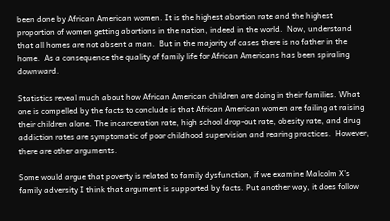been done by African American women. It is the highest abortion rate and the highest proportion of women getting abortions in the nation, indeed in the world.  Now, understand that all homes are not absent a man.  But in the majority of cases there is no father in the home.  As a consequence the quality of family life for African Americans has been spiraling downward.

Statistics reveal much about how African American children are doing in their families. What one is compelled by the facts to conclude is that African American women are failing at raising their children alone. The incarceration rate, high school drop-out rate, obesity rate, and drug addiction rates are symptomatic of poor childhood supervision and rearing practices.  However, there are other arguments.

Some would argue that poverty is related to family dysfunction, if we examine Malcolm X’s family adversity I think that argument is supported by facts. Put another way, it does follow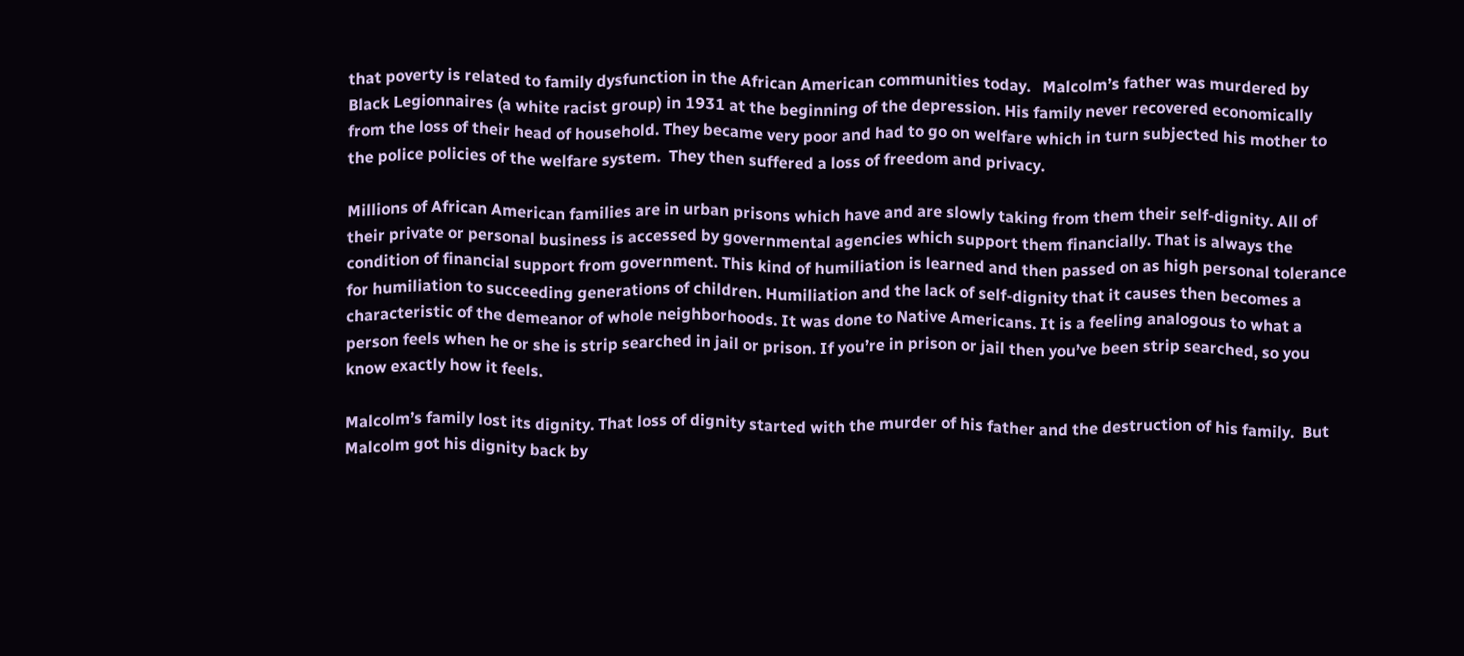that poverty is related to family dysfunction in the African American communities today.   Malcolm’s father was murdered by Black Legionnaires (a white racist group) in 1931 at the beginning of the depression. His family never recovered economically from the loss of their head of household. They became very poor and had to go on welfare which in turn subjected his mother to the police policies of the welfare system.  They then suffered a loss of freedom and privacy.

Millions of African American families are in urban prisons which have and are slowly taking from them their self-dignity. All of their private or personal business is accessed by governmental agencies which support them financially. That is always the condition of financial support from government. This kind of humiliation is learned and then passed on as high personal tolerance for humiliation to succeeding generations of children. Humiliation and the lack of self-dignity that it causes then becomes a characteristic of the demeanor of whole neighborhoods. It was done to Native Americans. It is a feeling analogous to what a person feels when he or she is strip searched in jail or prison. If you’re in prison or jail then you’ve been strip searched, so you know exactly how it feels.

Malcolm’s family lost its dignity. That loss of dignity started with the murder of his father and the destruction of his family.  But Malcolm got his dignity back by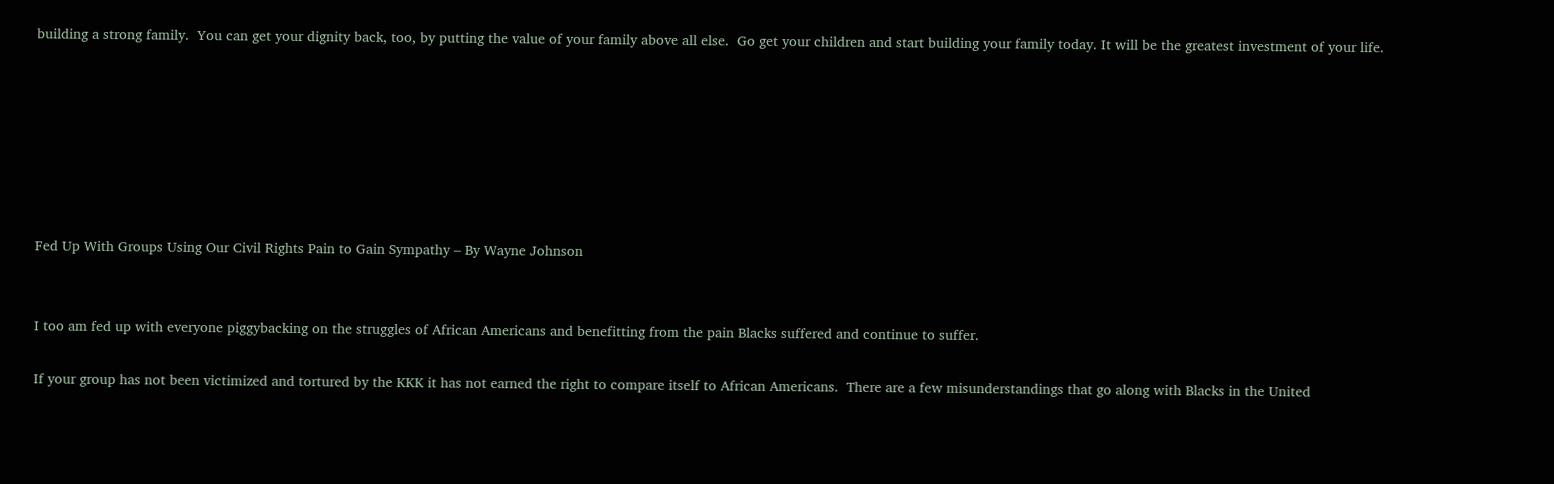building a strong family.  You can get your dignity back, too, by putting the value of your family above all else.  Go get your children and start building your family today. It will be the greatest investment of your life.







Fed Up With Groups Using Our Civil Rights Pain to Gain Sympathy – By Wayne Johnson


I too am fed up with everyone piggybacking on the struggles of African Americans and benefitting from the pain Blacks suffered and continue to suffer.

If your group has not been victimized and tortured by the KKK it has not earned the right to compare itself to African Americans.  There are a few misunderstandings that go along with Blacks in the United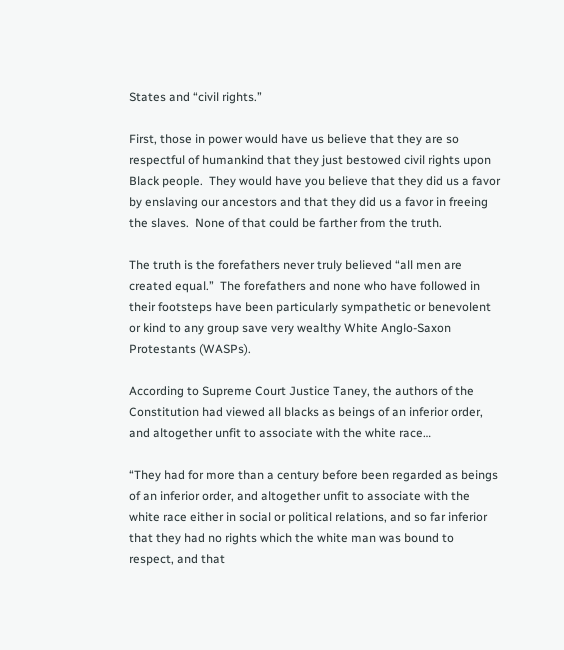States and “civil rights.”

First, those in power would have us believe that they are so respectful of humankind that they just bestowed civil rights upon Black people.  They would have you believe that they did us a favor by enslaving our ancestors and that they did us a favor in freeing the slaves.  None of that could be farther from the truth.

The truth is the forefathers never truly believed “all men are created equal.”  The forefathers and none who have followed in their footsteps have been particularly sympathetic or benevolent or kind to any group save very wealthy White Anglo-Saxon Protestants (WASPs).

According to Supreme Court Justice Taney, the authors of the Constitution had viewed all blacks as beings of an inferior order, and altogether unfit to associate with the white race…

“They had for more than a century before been regarded as beings of an inferior order, and altogether unfit to associate with the white race either in social or political relations, and so far inferior that they had no rights which the white man was bound to respect, and that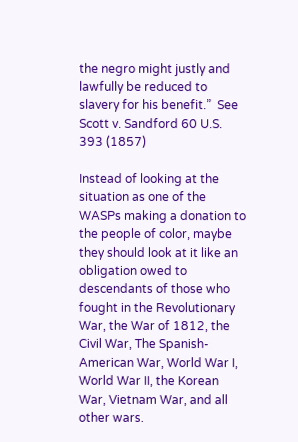the negro might justly and lawfully be reduced to slavery for his benefit.”  See Scott v. Sandford 60 U.S. 393 (1857)

Instead of looking at the situation as one of the WASPs making a donation to the people of color, maybe they should look at it like an obligation owed to descendants of those who fought in the Revolutionary War, the War of 1812, the Civil War, The Spanish-American War, World War I, World War II, the Korean War, Vietnam War, and all other wars.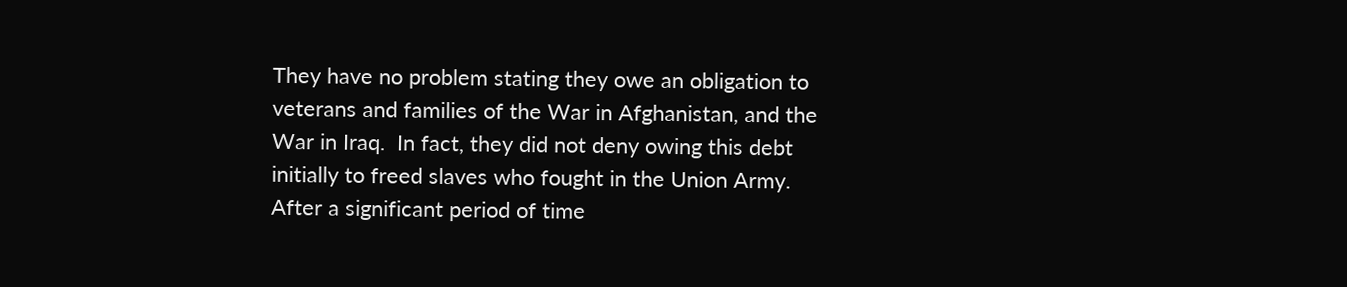They have no problem stating they owe an obligation to veterans and families of the War in Afghanistan, and the War in Iraq.  In fact, they did not deny owing this debt initially to freed slaves who fought in the Union Army.  After a significant period of time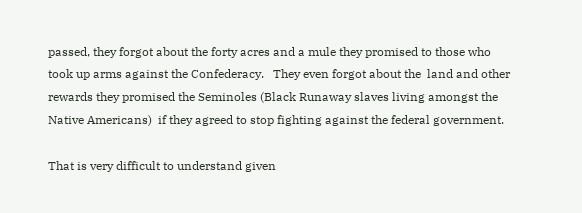passed, they forgot about the forty acres and a mule they promised to those who took up arms against the Confederacy.   They even forgot about the  land and other rewards they promised the Seminoles (Black Runaway slaves living amongst the Native Americans)  if they agreed to stop fighting against the federal government.

That is very difficult to understand given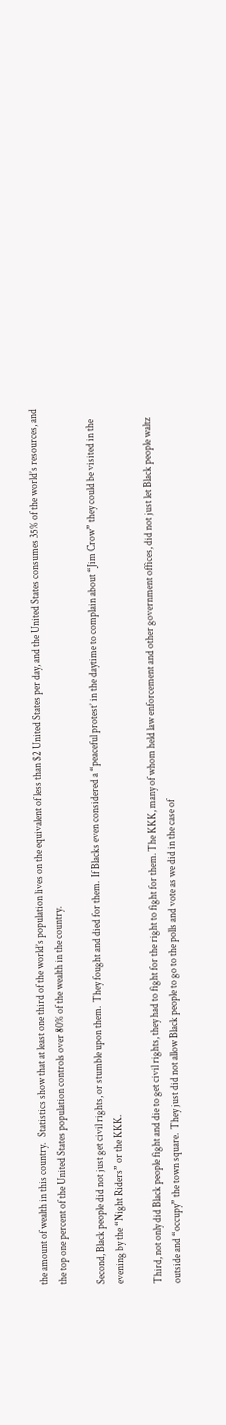the amount of wealth in this country.   Statistics show that at least one third of the world’s population lives on the equivalent of less than $2 United States per day, and the United States consumes 35% of the world’s resources, and the top one percent of the United States population controls over 80% of the wealth in the country.

Second, Black people did not just get civil rights, or stumble upon them.  They fought and died for them.  If Blacks even considered a “peaceful protest’ in the daytime to complain about “Jim Crow” they could be visited in the evening by the “Night Riders” or the KKK.

Third, not only did Black people fight and die to get civil rights, they had to fight for the right to fight for them. The KKK, many of whom held law enforcement and other government offices, did not just let Black people waltz outside and “occupy” the town square.  They just did not allow Black people to go to the polls and vote as we did in the case of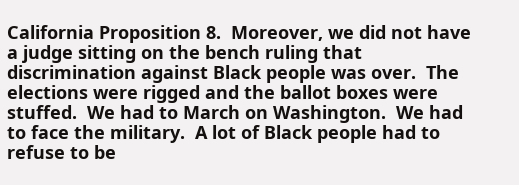California Proposition 8.  Moreover, we did not have a judge sitting on the bench ruling that discrimination against Black people was over.  The elections were rigged and the ballot boxes were stuffed.  We had to March on Washington.  We had to face the military.  A lot of Black people had to refuse to be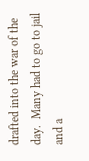drafted into the war of the day.  Many had to go to jail and a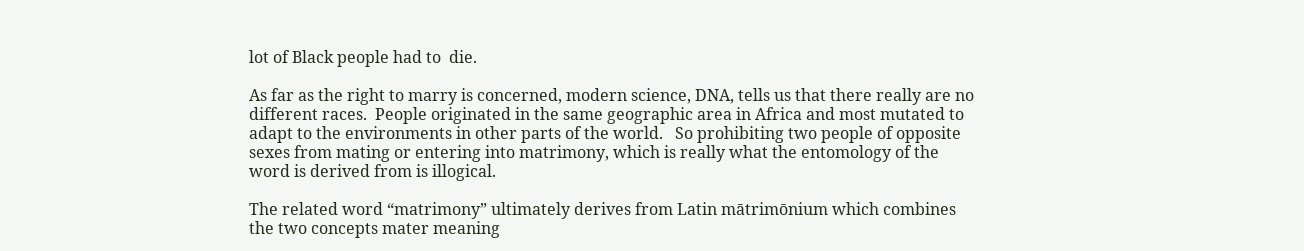lot of Black people had to  die.

As far as the right to marry is concerned, modern science, DNA, tells us that there really are no different races.  People originated in the same geographic area in Africa and most mutated to adapt to the environments in other parts of the world.   So prohibiting two people of opposite sexes from mating or entering into matrimony, which is really what the entomology of the word is derived from is illogical.

The related word “matrimony” ultimately derives from Latin mātrimōnium which combines the two concepts mater meaning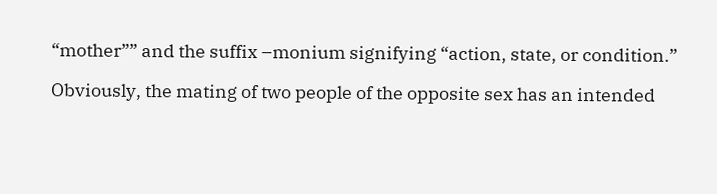“mother”” and the suffix –monium signifying “action, state, or condition.”

Obviously, the mating of two people of the opposite sex has an intended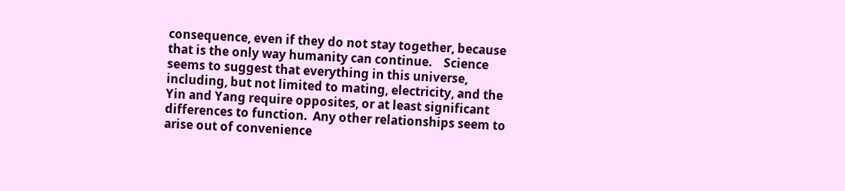consequence, even if they do not stay together, because that is the only way humanity can continue.    Science seems to suggest that everything in this universe, including, but not limited to mating, electricity, and the Yin and Yang require opposites, or at least significant differences to function.  Any other relationships seem to arise out of convenience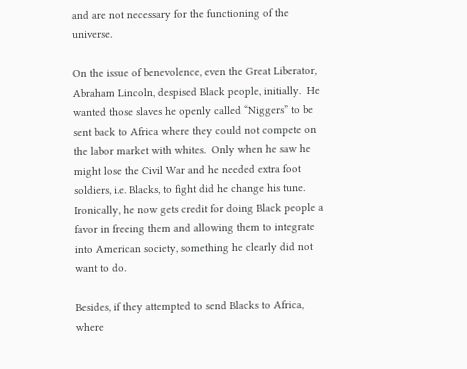and are not necessary for the functioning of the universe.

On the issue of benevolence, even the Great Liberator, Abraham Lincoln, despised Black people, initially.  He wanted those slaves he openly called “Niggers” to be sent back to Africa where they could not compete on the labor market with whites.  Only when he saw he might lose the Civil War and he needed extra foot soldiers, i.e. Blacks, to fight did he change his tune.  Ironically, he now gets credit for doing Black people a favor in freeing them and allowing them to integrate into American society, something he clearly did not want to do.

Besides, if they attempted to send Blacks to Africa, where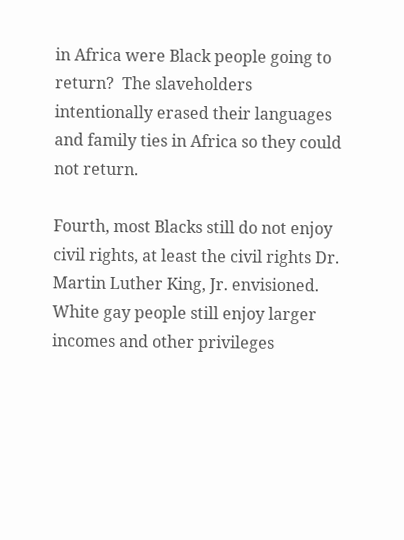in Africa were Black people going to return?  The slaveholders intentionally erased their languages and family ties in Africa so they could not return.

Fourth, most Blacks still do not enjoy civil rights, at least the civil rights Dr. Martin Luther King, Jr. envisioned.  White gay people still enjoy larger incomes and other privileges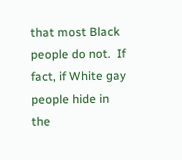that most Black people do not.  If fact, if White gay people hide in the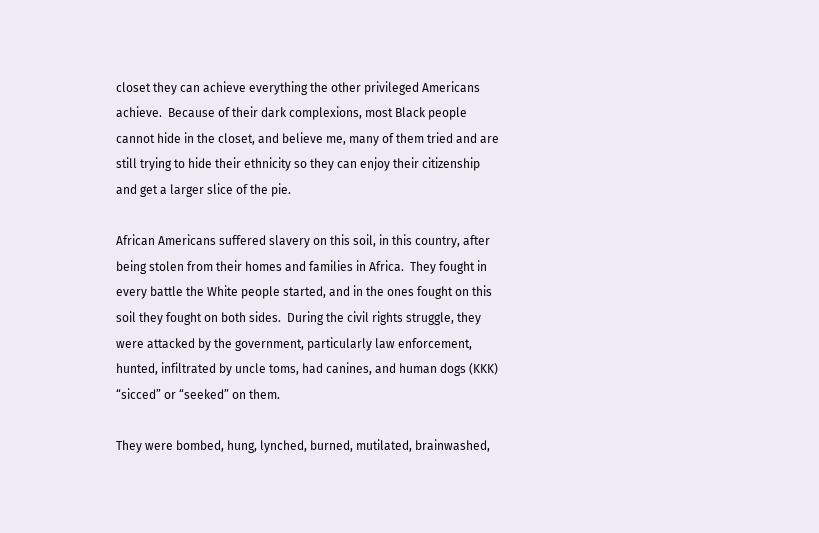closet they can achieve everything the other privileged Americans achieve.  Because of their dark complexions, most Black people cannot hide in the closet, and believe me, many of them tried and are still trying to hide their ethnicity so they can enjoy their citizenship and get a larger slice of the pie.

African Americans suffered slavery on this soil, in this country, after being stolen from their homes and families in Africa.  They fought in every battle the White people started, and in the ones fought on this soil they fought on both sides.  During the civil rights struggle, they were attacked by the government, particularly law enforcement, hunted, infiltrated by uncle toms, had canines, and human dogs (KKK)  “sicced” or “seeked” on them.

They were bombed, hung, lynched, burned, mutilated, brainwashed,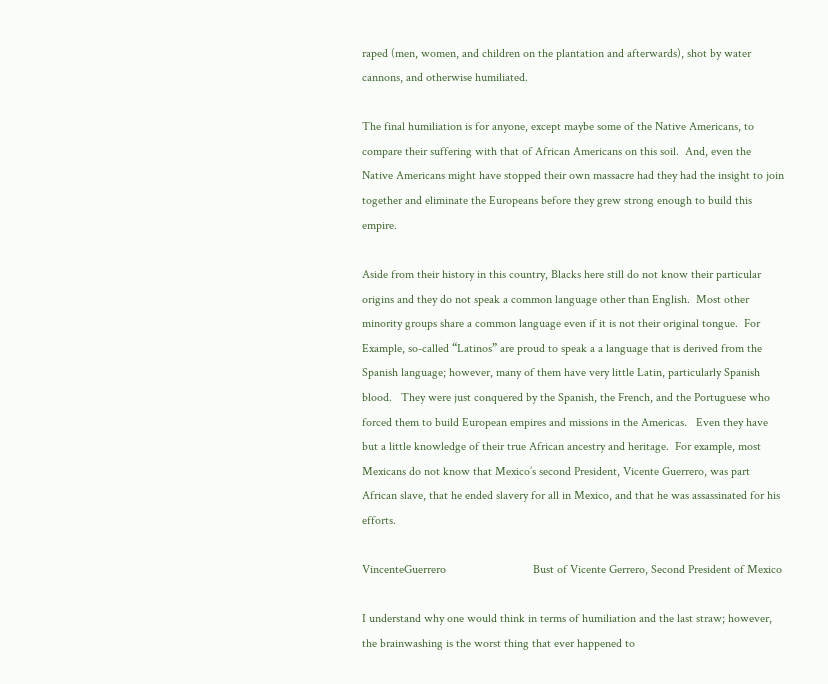raped (men, women, and children on the plantation and afterwards), shot by water cannons, and otherwise humiliated.

The final humiliation is for anyone, except maybe some of the Native Americans, to compare their suffering with that of African Americans on this soil.  And, even the Native Americans might have stopped their own massacre had they had the insight to join together and eliminate the Europeans before they grew strong enough to build this empire.

Aside from their history in this country, Blacks here still do not know their particular origins and they do not speak a common language other than English.  Most other minority groups share a common language even if it is not their original tongue.  For Example, so-called “Latinos” are proud to speak a a language that is derived from the Spanish language; however, many of them have very little Latin, particularly Spanish blood.   They were just conquered by the Spanish, the French, and the Portuguese who forced them to build European empires and missions in the Americas.   Even they have but a little knowledge of their true African ancestry and heritage.  For example, most Mexicans do not know that Mexico’s second President, Vicente Guerrero, was part African slave, that he ended slavery for all in Mexico, and that he was assassinated for his efforts.

VincenteGuerrero                             Bust of Vicente Gerrero, Second President of Mexico

I understand why one would think in terms of humiliation and the last straw; however, the brainwashing is the worst thing that ever happened to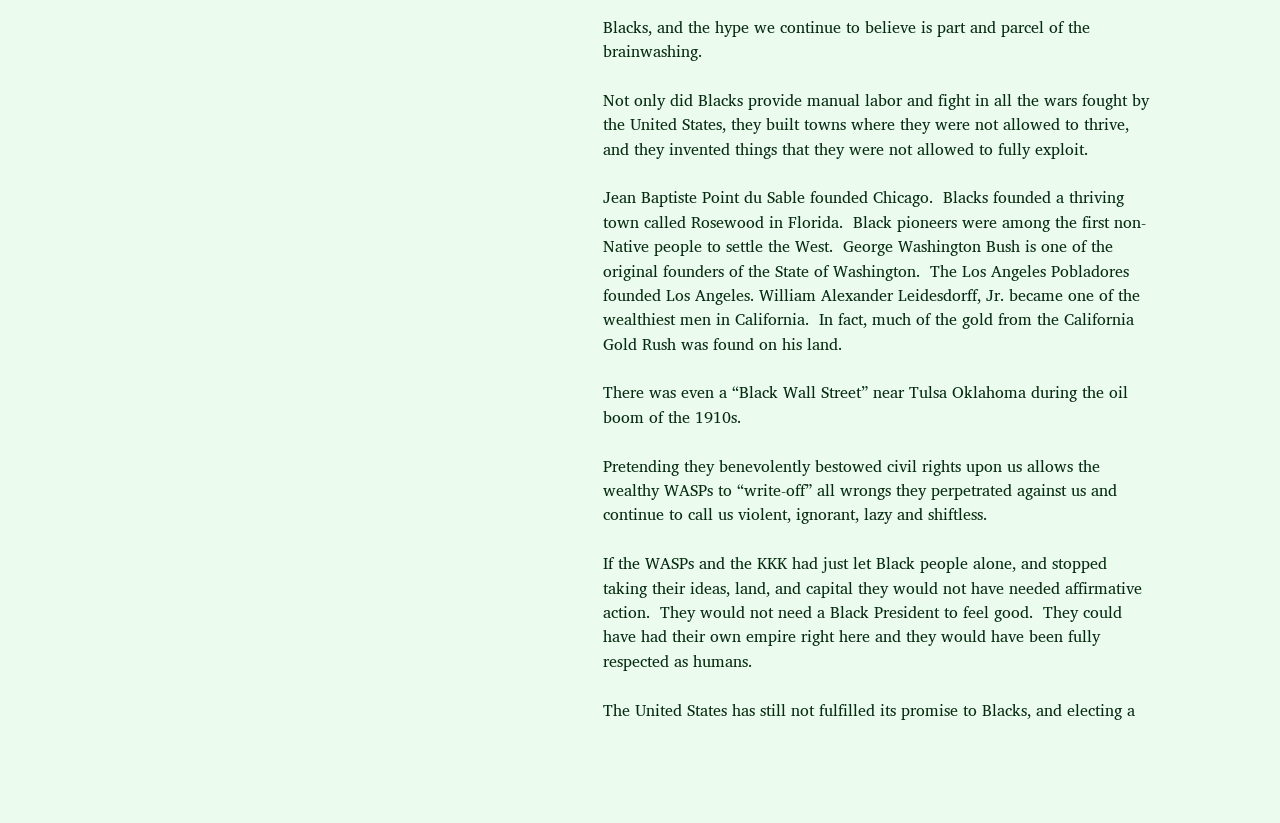Blacks, and the hype we continue to believe is part and parcel of the brainwashing.

Not only did Blacks provide manual labor and fight in all the wars fought by the United States, they built towns where they were not allowed to thrive, and they invented things that they were not allowed to fully exploit.

Jean Baptiste Point du Sable founded Chicago.  Blacks founded a thriving town called Rosewood in Florida.  Black pioneers were among the first non-Native people to settle the West.  George Washington Bush is one of the original founders of the State of Washington.  The Los Angeles Pobladores founded Los Angeles. William Alexander Leidesdorff, Jr. became one of the wealthiest men in California.  In fact, much of the gold from the California Gold Rush was found on his land.

There was even a “Black Wall Street” near Tulsa Oklahoma during the oil boom of the 1910s.

Pretending they benevolently bestowed civil rights upon us allows the wealthy WASPs to “write-off” all wrongs they perpetrated against us and continue to call us violent, ignorant, lazy and shiftless.

If the WASPs and the KKK had just let Black people alone, and stopped taking their ideas, land, and capital they would not have needed affirmative action.  They would not need a Black President to feel good.  They could have had their own empire right here and they would have been fully respected as humans.

The United States has still not fulfilled its promise to Blacks, and electing a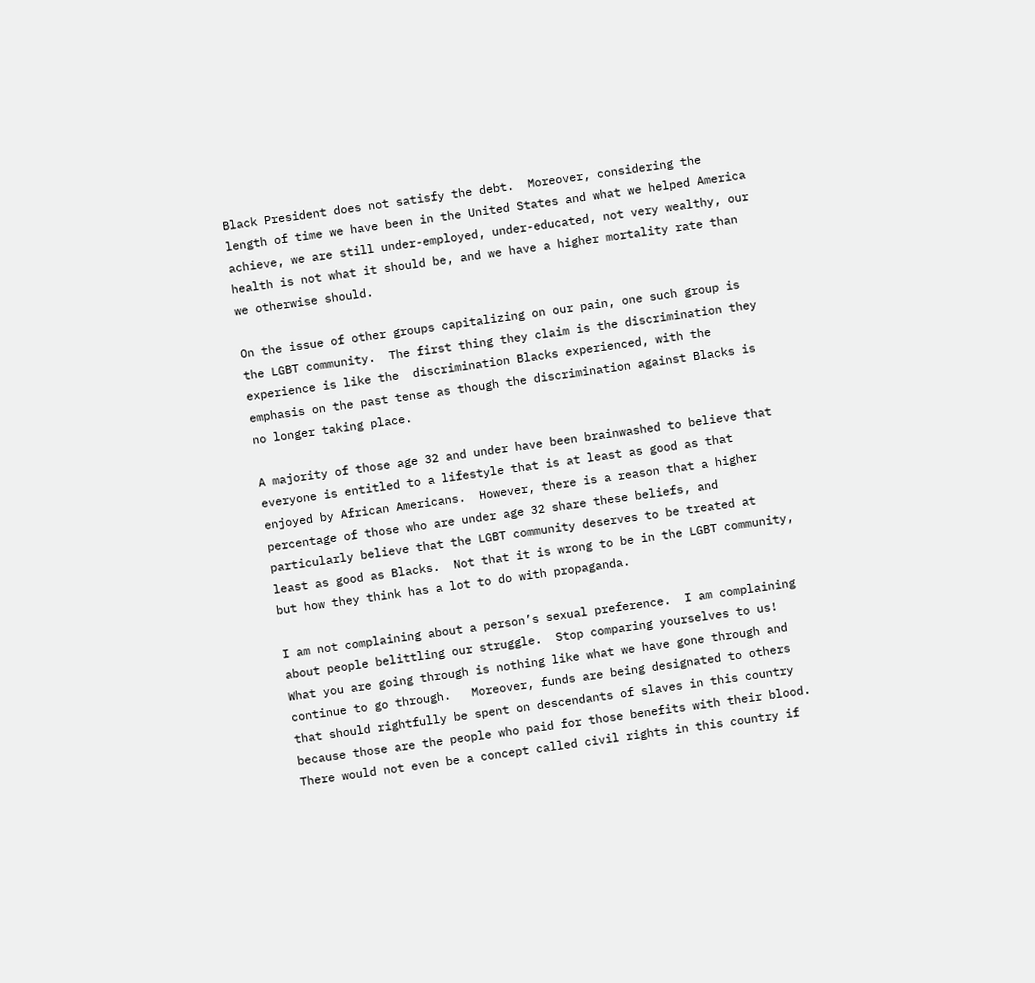Black President does not satisfy the debt.  Moreover, considering the length of time we have been in the United States and what we helped America achieve, we are still under-employed, under-educated, not very wealthy, our health is not what it should be, and we have a higher mortality rate than we otherwise should.

On the issue of other groups capitalizing on our pain, one such group is the LGBT community.  The first thing they claim is the discrimination they experience is like the  discrimination Blacks experienced, with the emphasis on the past tense as though the discrimination against Blacks is no longer taking place.

A majority of those age 32 and under have been brainwashed to believe that everyone is entitled to a lifestyle that is at least as good as that enjoyed by African Americans.  However, there is a reason that a higher percentage of those who are under age 32 share these beliefs, and particularly believe that the LGBT community deserves to be treated at least as good as Blacks.  Not that it is wrong to be in the LGBT community, but how they think has a lot to do with propaganda.

I am not complaining about a person’s sexual preference.  I am complaining about people belittling our struggle.  Stop comparing yourselves to us!  What you are going through is nothing like what we have gone through and continue to go through.   Moreover, funds are being designated to others that should rightfully be spent on descendants of slaves in this country because those are the people who paid for those benefits with their blood.   There would not even be a concept called civil rights in this country if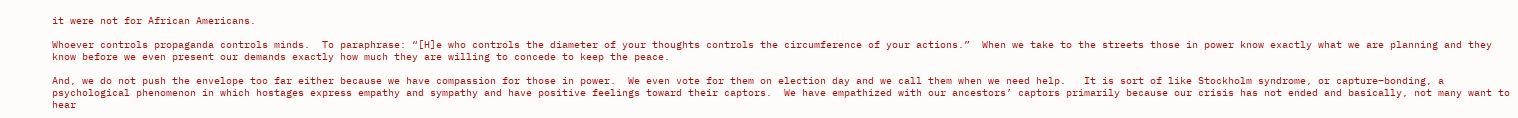it were not for African Americans.

Whoever controls propaganda controls minds.  To paraphrase: “[H]e who controls the diameter of your thoughts controls the circumference of your actions.”  When we take to the streets those in power know exactly what we are planning and they know before we even present our demands exactly how much they are willing to concede to keep the peace.

And, we do not push the envelope too far either because we have compassion for those in power.  We even vote for them on election day and we call them when we need help.   It is sort of like Stockholm syndrome, or capture–bonding, a psychological phenomenon in which hostages express empathy and sympathy and have positive feelings toward their captors.  We have empathized with our ancestors’ captors primarily because our crisis has not ended and basically, not many want to hear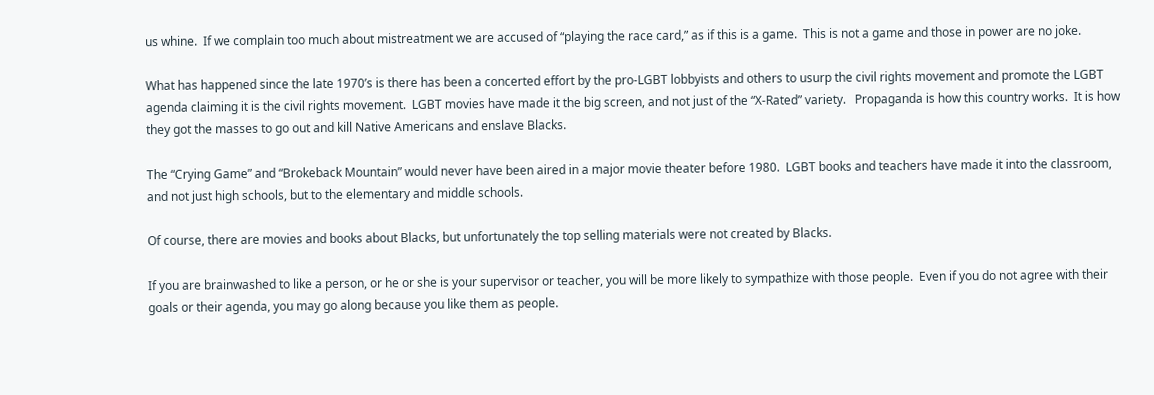us whine.  If we complain too much about mistreatment we are accused of “playing the race card,” as if this is a game.  This is not a game and those in power are no joke.

What has happened since the late 1970’s is there has been a concerted effort by the pro-LGBT lobbyists and others to usurp the civil rights movement and promote the LGBT agenda claiming it is the civil rights movement.  LGBT movies have made it the big screen, and not just of the “X-Rated” variety.   Propaganda is how this country works.  It is how they got the masses to go out and kill Native Americans and enslave Blacks.

The “Crying Game” and “Brokeback Mountain” would never have been aired in a major movie theater before 1980.  LGBT books and teachers have made it into the classroom, and not just high schools, but to the elementary and middle schools.

Of course, there are movies and books about Blacks, but unfortunately the top selling materials were not created by Blacks.

If you are brainwashed to like a person, or he or she is your supervisor or teacher, you will be more likely to sympathize with those people.  Even if you do not agree with their goals or their agenda, you may go along because you like them as people.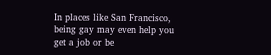In places like San Francisco, being gay may even help you get a job or be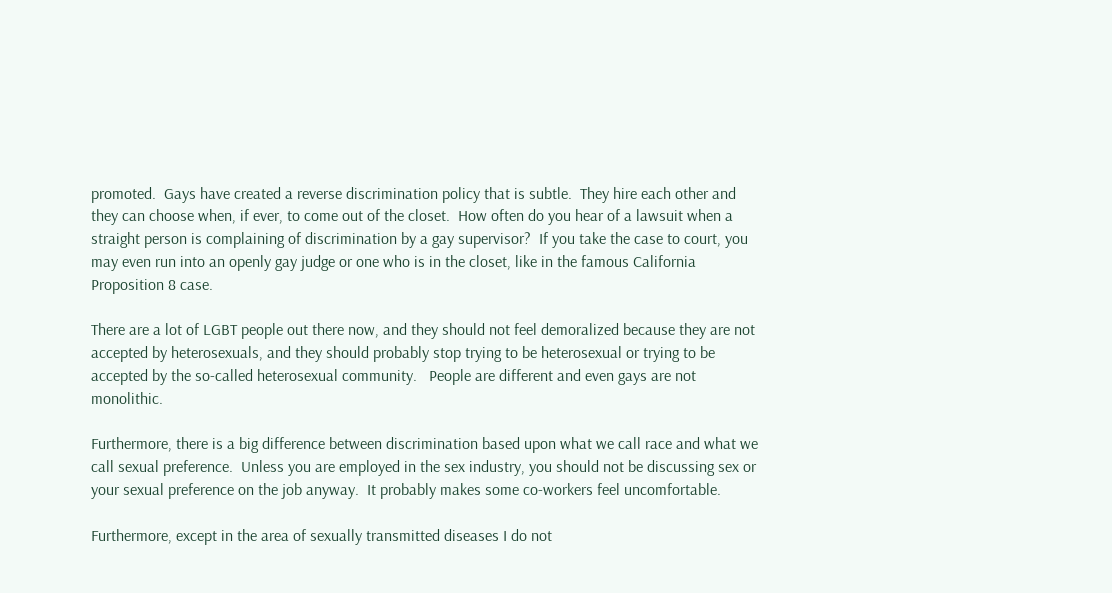promoted.  Gays have created a reverse discrimination policy that is subtle.  They hire each other and they can choose when, if ever, to come out of the closet.  How often do you hear of a lawsuit when a straight person is complaining of discrimination by a gay supervisor?  If you take the case to court, you may even run into an openly gay judge or one who is in the closet, like in the famous California Proposition 8 case.

There are a lot of LGBT people out there now, and they should not feel demoralized because they are not accepted by heterosexuals, and they should probably stop trying to be heterosexual or trying to be accepted by the so-called heterosexual community.   People are different and even gays are not monolithic.

Furthermore, there is a big difference between discrimination based upon what we call race and what we call sexual preference.  Unless you are employed in the sex industry, you should not be discussing sex or your sexual preference on the job anyway.  It probably makes some co-workers feel uncomfortable.

Furthermore, except in the area of sexually transmitted diseases I do not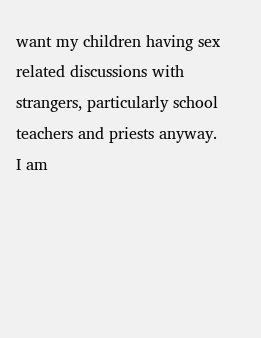want my children having sex related discussions with strangers, particularly school teachers and priests anyway.  I am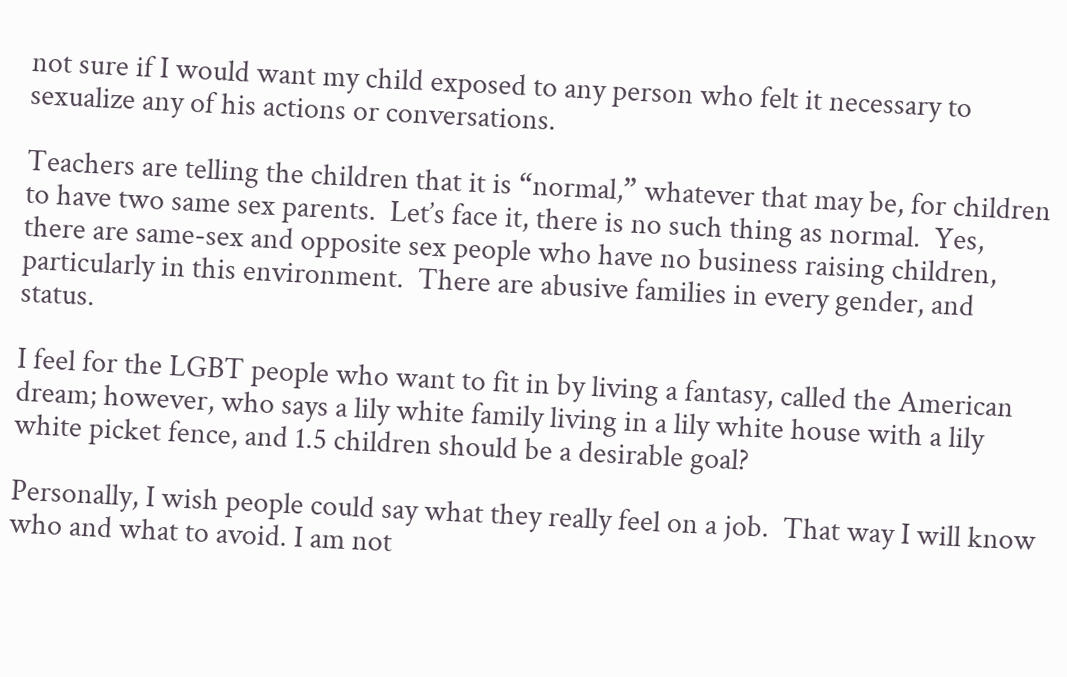not sure if I would want my child exposed to any person who felt it necessary to sexualize any of his actions or conversations.

Teachers are telling the children that it is “normal,” whatever that may be, for children to have two same sex parents.  Let’s face it, there is no such thing as normal.  Yes, there are same-sex and opposite sex people who have no business raising children, particularly in this environment.  There are abusive families in every gender, and status.

I feel for the LGBT people who want to fit in by living a fantasy, called the American dream; however, who says a lily white family living in a lily white house with a lily white picket fence, and 1.5 children should be a desirable goal?

Personally, I wish people could say what they really feel on a job.  That way I will know who and what to avoid. I am not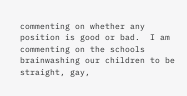commenting on whether any position is good or bad.  I am commenting on the schools brainwashing our children to be straight, gay,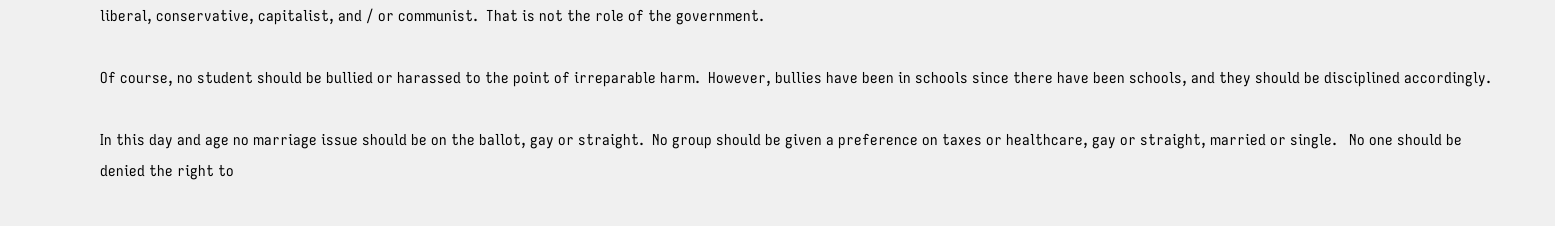liberal, conservative, capitalist, and / or communist.  That is not the role of the government.

Of course, no student should be bullied or harassed to the point of irreparable harm.  However, bullies have been in schools since there have been schools, and they should be disciplined accordingly.

In this day and age no marriage issue should be on the ballot, gay or straight.  No group should be given a preference on taxes or healthcare, gay or straight, married or single.   No one should be denied the right to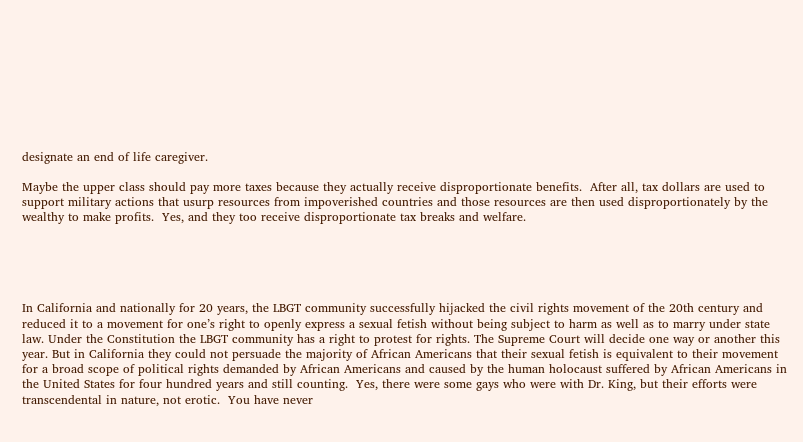designate an end of life caregiver.

Maybe the upper class should pay more taxes because they actually receive disproportionate benefits.  After all, tax dollars are used to support military actions that usurp resources from impoverished countries and those resources are then used disproportionately by the wealthy to make profits.  Yes, and they too receive disproportionate tax breaks and welfare.





In California and nationally for 20 years, the LBGT community successfully hijacked the civil rights movement of the 20th century and reduced it to a movement for one’s right to openly express a sexual fetish without being subject to harm as well as to marry under state law. Under the Constitution the LBGT community has a right to protest for rights. The Supreme Court will decide one way or another this year. But in California they could not persuade the majority of African Americans that their sexual fetish is equivalent to their movement for a broad scope of political rights demanded by African Americans and caused by the human holocaust suffered by African Americans in the United States for four hundred years and still counting.  Yes, there were some gays who were with Dr. King, but their efforts were transcendental in nature, not erotic.  You have never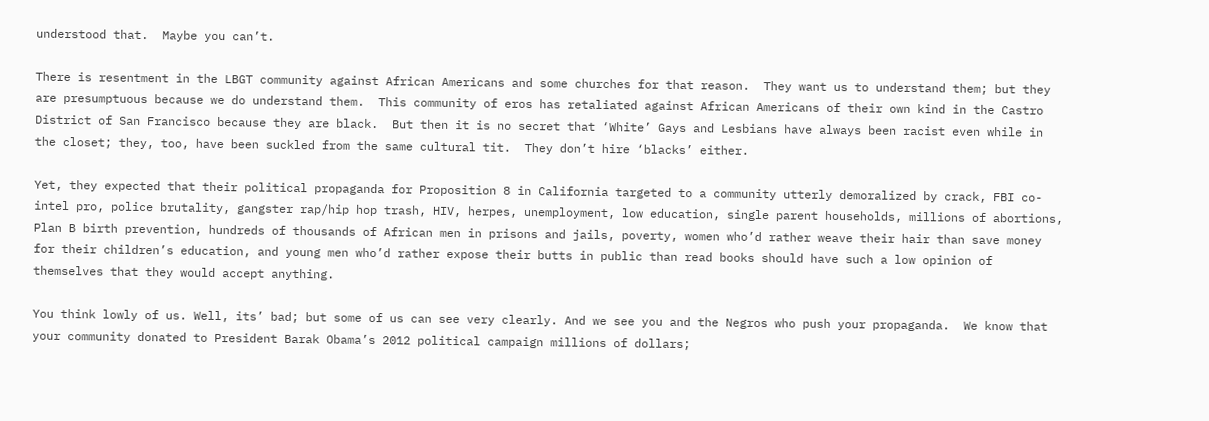understood that.  Maybe you can’t.

There is resentment in the LBGT community against African Americans and some churches for that reason.  They want us to understand them; but they are presumptuous because we do understand them.  This community of eros has retaliated against African Americans of their own kind in the Castro District of San Francisco because they are black.  But then it is no secret that ‘White’ Gays and Lesbians have always been racist even while in the closet; they, too, have been suckled from the same cultural tit.  They don’t hire ‘blacks’ either.

Yet, they expected that their political propaganda for Proposition 8 in California targeted to a community utterly demoralized by crack, FBI co-intel pro, police brutality, gangster rap/hip hop trash, HIV, herpes, unemployment, low education, single parent households, millions of abortions, Plan B birth prevention, hundreds of thousands of African men in prisons and jails, poverty, women who’d rather weave their hair than save money for their children’s education, and young men who’d rather expose their butts in public than read books should have such a low opinion of themselves that they would accept anything.

You think lowly of us. Well, its’ bad; but some of us can see very clearly. And we see you and the Negros who push your propaganda.  We know that your community donated to President Barak Obama’s 2012 political campaign millions of dollars;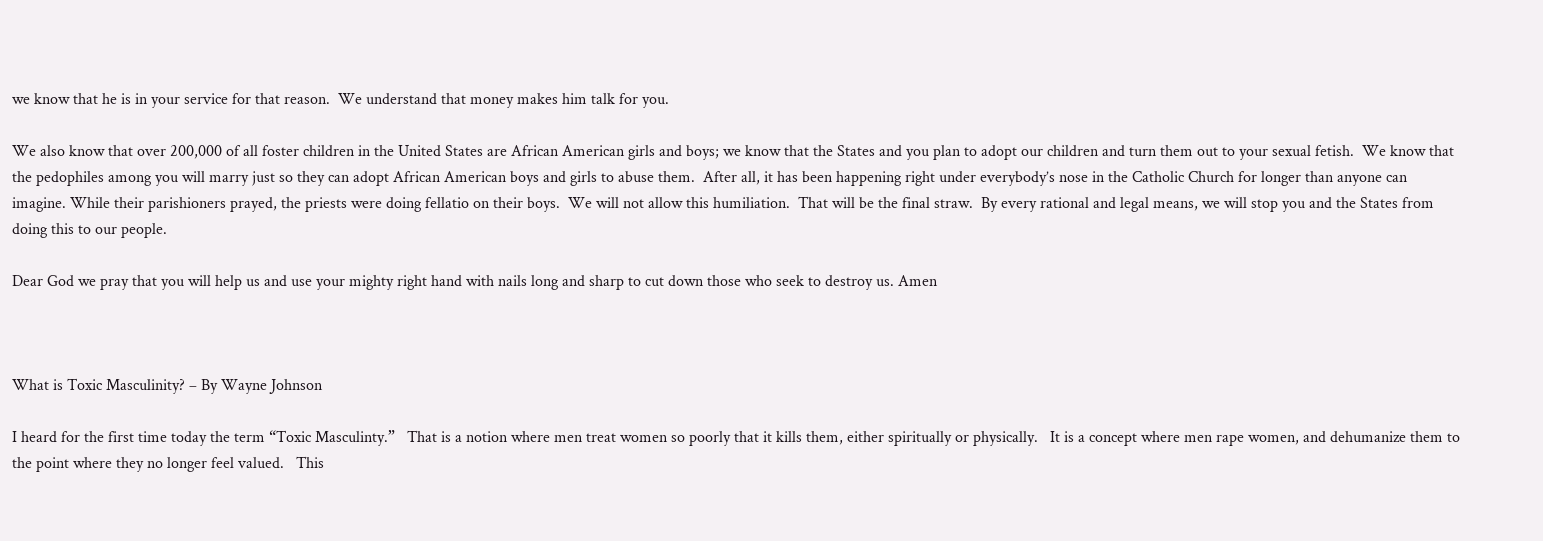we know that he is in your service for that reason.  We understand that money makes him talk for you.

We also know that over 200,000 of all foster children in the United States are African American girls and boys; we know that the States and you plan to adopt our children and turn them out to your sexual fetish.  We know that the pedophiles among you will marry just so they can adopt African American boys and girls to abuse them.  After all, it has been happening right under everybody’s nose in the Catholic Church for longer than anyone can imagine. While their parishioners prayed, the priests were doing fellatio on their boys.  We will not allow this humiliation.  That will be the final straw.  By every rational and legal means, we will stop you and the States from doing this to our people.

Dear God we pray that you will help us and use your mighty right hand with nails long and sharp to cut down those who seek to destroy us. Amen



What is Toxic Masculinity? – By Wayne Johnson

I heard for the first time today the term “Toxic Masculinty.”   That is a notion where men treat women so poorly that it kills them, either spiritually or physically.   It is a concept where men rape women, and dehumanize them to the point where they no longer feel valued.   This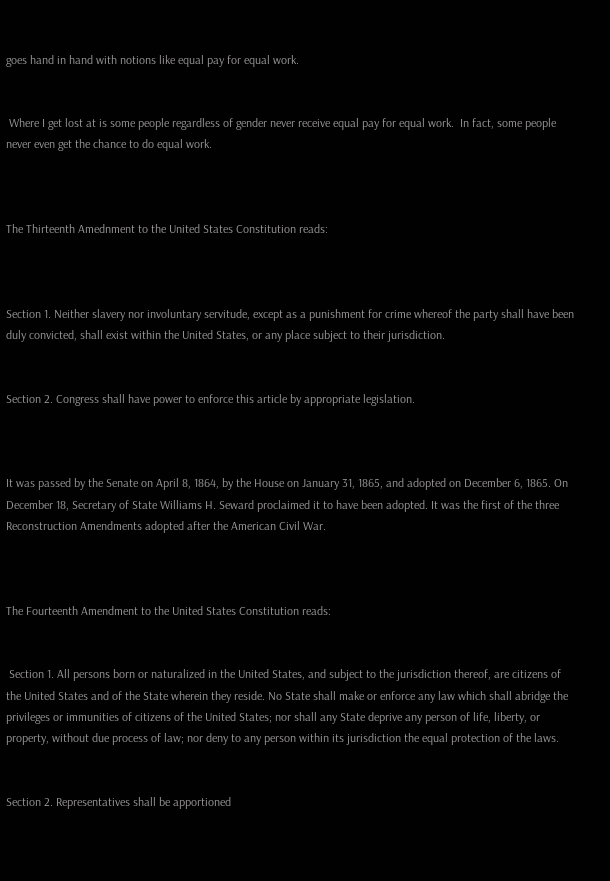goes hand in hand with notions like equal pay for equal work.


 Where I get lost at is some people regardless of gender never receive equal pay for equal work.  In fact, some people never even get the chance to do equal work.



The Thirteenth Amednment to the United States Constitution reads:



Section 1. Neither slavery nor involuntary servitude, except as a punishment for crime whereof the party shall have been duly convicted, shall exist within the United States, or any place subject to their jurisdiction.


Section 2. Congress shall have power to enforce this article by appropriate legislation.



It was passed by the Senate on April 8, 1864, by the House on January 31, 1865, and adopted on December 6, 1865. On December 18, Secretary of State Williams H. Seward proclaimed it to have been adopted. It was the first of the three Reconstruction Amendments adopted after the American Civil War.



The Fourteenth Amendment to the United States Constitution reads:


 Section 1. All persons born or naturalized in the United States, and subject to the jurisdiction thereof, are citizens of the United States and of the State wherein they reside. No State shall make or enforce any law which shall abridge the privileges or immunities of citizens of the United States; nor shall any State deprive any person of life, liberty, or property, without due process of law; nor deny to any person within its jurisdiction the equal protection of the laws.


Section 2. Representatives shall be apportioned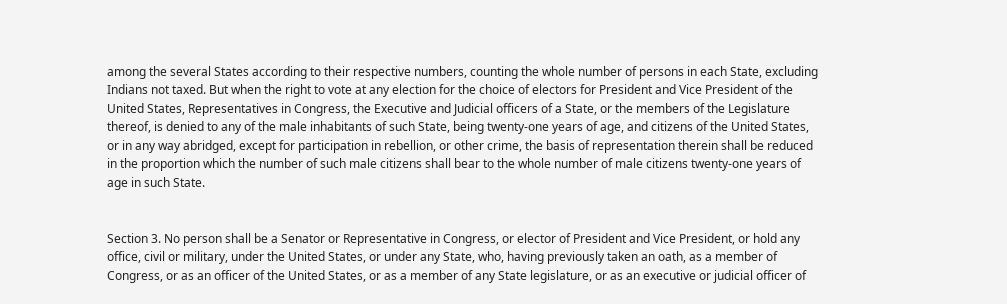among the several States according to their respective numbers, counting the whole number of persons in each State, excluding Indians not taxed. But when the right to vote at any election for the choice of electors for President and Vice President of the United States, Representatives in Congress, the Executive and Judicial officers of a State, or the members of the Legislature thereof, is denied to any of the male inhabitants of such State, being twenty-one years of age, and citizens of the United States, or in any way abridged, except for participation in rebellion, or other crime, the basis of representation therein shall be reduced in the proportion which the number of such male citizens shall bear to the whole number of male citizens twenty-one years of age in such State.


Section 3. No person shall be a Senator or Representative in Congress, or elector of President and Vice President, or hold any office, civil or military, under the United States, or under any State, who, having previously taken an oath, as a member of Congress, or as an officer of the United States, or as a member of any State legislature, or as an executive or judicial officer of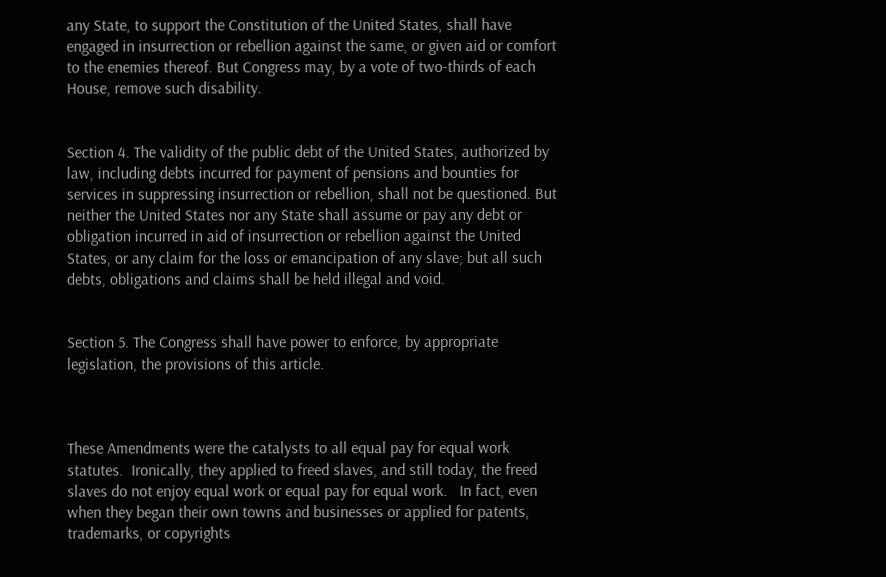any State, to support the Constitution of the United States, shall have engaged in insurrection or rebellion against the same, or given aid or comfort to the enemies thereof. But Congress may, by a vote of two-thirds of each House, remove such disability.


Section 4. The validity of the public debt of the United States, authorized by law, including debts incurred for payment of pensions and bounties for services in suppressing insurrection or rebellion, shall not be questioned. But neither the United States nor any State shall assume or pay any debt or obligation incurred in aid of insurrection or rebellion against the United States, or any claim for the loss or emancipation of any slave; but all such debts, obligations and claims shall be held illegal and void.


Section 5. The Congress shall have power to enforce, by appropriate legislation, the provisions of this article.



These Amendments were the catalysts to all equal pay for equal work statutes.  Ironically, they applied to freed slaves, and still today, the freed slaves do not enjoy equal work or equal pay for equal work.   In fact, even when they began their own towns and businesses or applied for patents, trademarks, or copyrights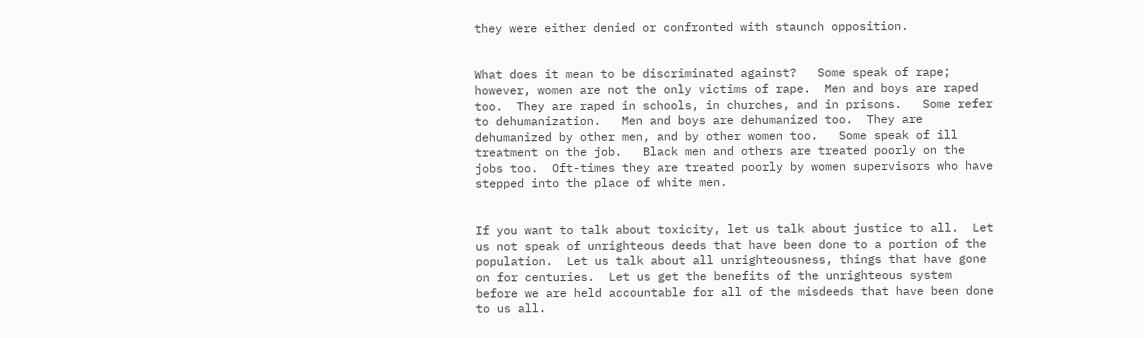they were either denied or confronted with staunch opposition.


What does it mean to be discriminated against?   Some speak of rape; however, women are not the only victims of rape.  Men and boys are raped too.  They are raped in schools, in churches, and in prisons.   Some refer to dehumanization.   Men and boys are dehumanized too.  They are dehumanized by other men, and by other women too.   Some speak of ill treatment on the job.   Black men and others are treated poorly on the jobs too.  Oft-times they are treated poorly by women supervisors who have stepped into the place of white men.


If you want to talk about toxicity, let us talk about justice to all.  Let us not speak of unrighteous deeds that have been done to a portion of the population.  Let us talk about all unrighteousness, things that have gone on for centuries.  Let us get the benefits of the unrighteous system before we are held accountable for all of the misdeeds that have been done to us all.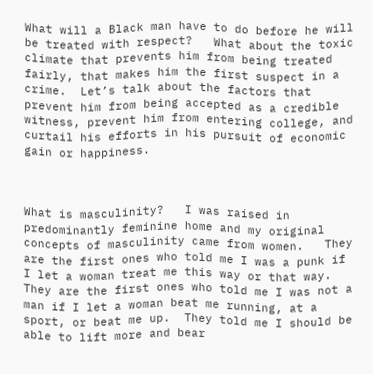What will a Black man have to do before he will be treated with respect?   What about the toxic climate that prevents him from being treated fairly, that makes him the first suspect in a crime.  Let’s talk about the factors that prevent him from being accepted as a credible witness, prevent him from entering college, and curtail his efforts in his pursuit of economic gain or happiness.



What is masculinity?   I was raised in predominantly feminine home and my original concepts of masculinity came from women.   They are the first ones who told me I was a punk if I let a woman treat me this way or that way.  They are the first ones who told me I was not a man if I let a woman beat me running, at a sport, or beat me up.  They told me I should be able to lift more and bear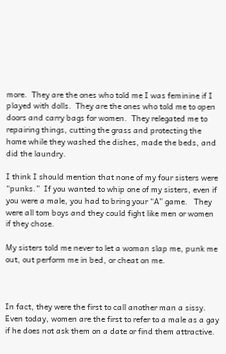more.  They are the ones who told me I was feminine if I played with dolls.  They are the ones who told me to open doors and carry bags for women.  They relegated me to repairing things, cutting the grass and protecting the home while they washed the dishes, made the beds, and did the laundry.

I think I should mention that none of my four sisters were “punks.”  If you wanted to whip one of my sisters, even if you were a male, you had to bring your “A” game.   They were all tom boys and they could fight like men or women if they chose.

My sisters told me never to let a woman slap me, punk me out, out perform me in bed, or cheat on me.



In fact, they were the first to call another man a sissy.  Even today, women are the first to refer to a male as a gay if he does not ask them on a date or find them attractive.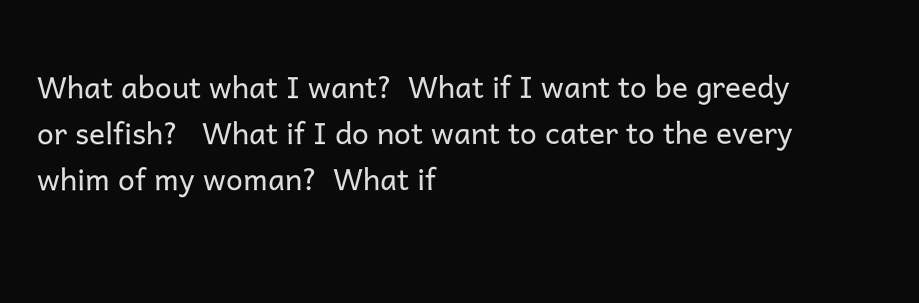What about what I want?  What if I want to be greedy or selfish?   What if I do not want to cater to the every whim of my woman?  What if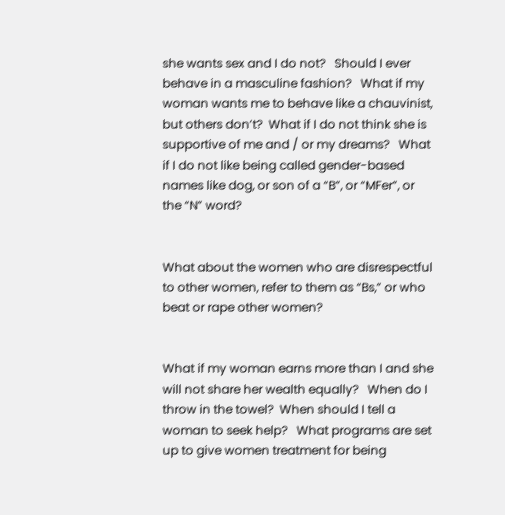she wants sex and I do not?   Should I ever behave in a masculine fashion?   What if my woman wants me to behave like a chauvinist, but others don’t?  What if I do not think she is supportive of me and / or my dreams?   What if I do not like being called gender-based names like dog, or son of a “B”, or “MFer”, or the “N” word?


What about the women who are disrespectful to other women, refer to them as “Bs,” or who beat or rape other women?


What if my woman earns more than I and she will not share her wealth equally?   When do I throw in the towel?  When should I tell a woman to seek help?   What programs are set up to give women treatment for being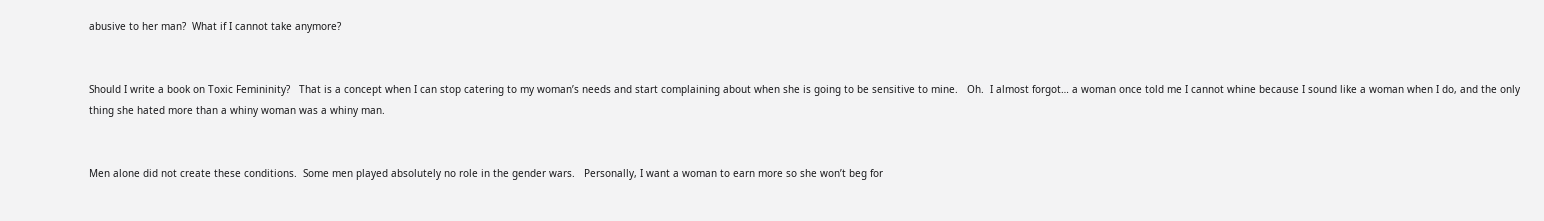abusive to her man?  What if I cannot take anymore?


Should I write a book on Toxic Femininity?   That is a concept when I can stop catering to my woman’s needs and start complaining about when she is going to be sensitive to mine.   Oh.  I almost forgot… a woman once told me I cannot whine because I sound like a woman when I do, and the only thing she hated more than a whiny woman was a whiny man.


Men alone did not create these conditions.  Some men played absolutely no role in the gender wars.   Personally, I want a woman to earn more so she won’t beg for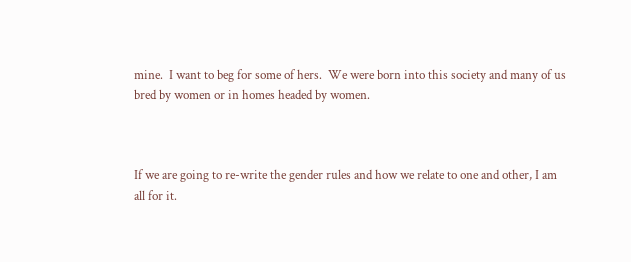mine.  I want to beg for some of hers.  We were born into this society and many of us bred by women or in homes headed by women.



If we are going to re-write the gender rules and how we relate to one and other, I am all for it.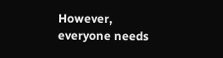However, everyone needs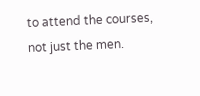to attend the courses, not just the men.